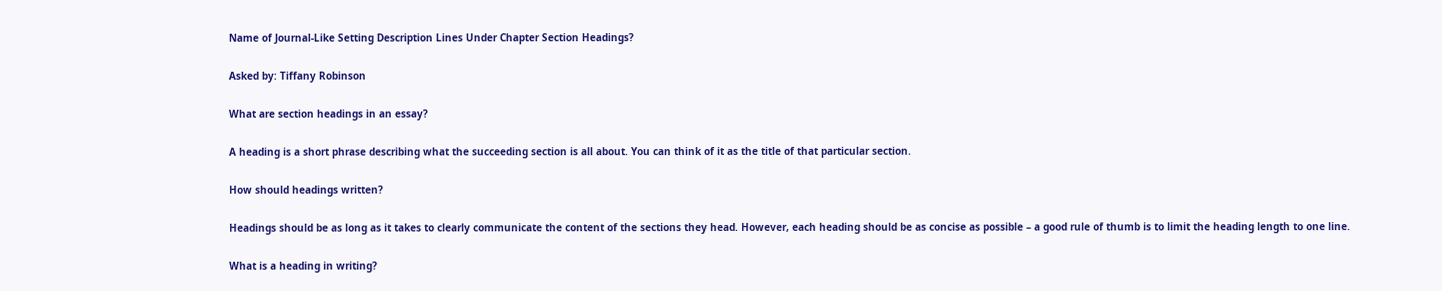Name of Journal-Like Setting Description Lines Under Chapter Section Headings?

Asked by: Tiffany Robinson

What are section headings in an essay?

A heading is a short phrase describing what the succeeding section is all about. You can think of it as the title of that particular section.

How should headings written?

Headings should be as long as it takes to clearly communicate the content of the sections they head. However, each heading should be as concise as possible – a good rule of thumb is to limit the heading length to one line.

What is a heading in writing?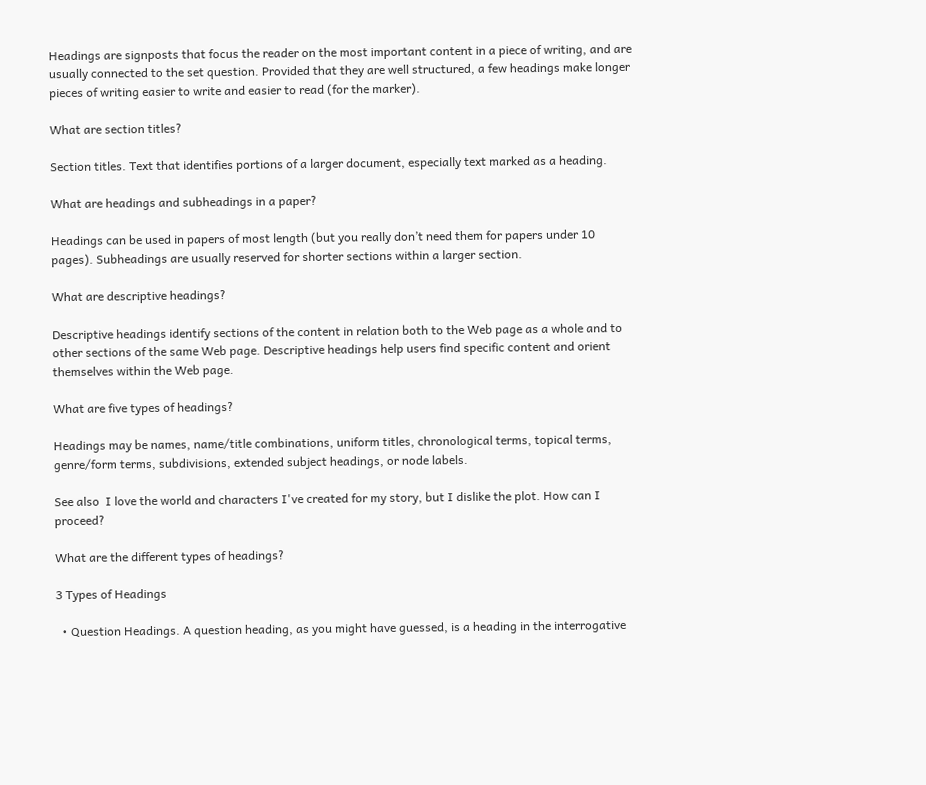Headings are signposts that focus the reader on the most important content in a piece of writing, and are usually connected to the set question. Provided that they are well structured, a few headings make longer pieces of writing easier to write and easier to read (for the marker).

What are section titles?

Section titles. Text that identifies portions of a larger document, especially text marked as a heading.

What are headings and subheadings in a paper?

Headings can be used in papers of most length (but you really don’t need them for papers under 10 pages). Subheadings are usually reserved for shorter sections within a larger section.

What are descriptive headings?

Descriptive headings identify sections of the content in relation both to the Web page as a whole and to other sections of the same Web page. Descriptive headings help users find specific content and orient themselves within the Web page.

What are five types of headings?

Headings may be names, name/title combinations, uniform titles, chronological terms, topical terms, genre/form terms, subdivisions, extended subject headings, or node labels.

See also  I love the world and characters I've created for my story, but I dislike the plot. How can I proceed?

What are the different types of headings?

3 Types of Headings

  • Question Headings. A question heading, as you might have guessed, is a heading in the interrogative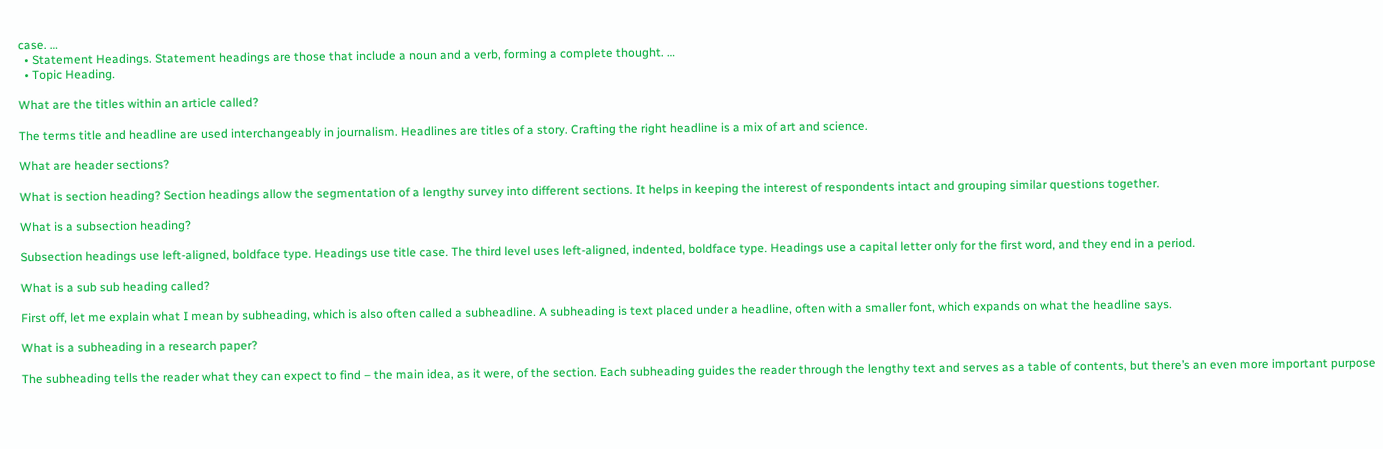case. …
  • Statement Headings. Statement headings are those that include a noun and a verb, forming a complete thought. …
  • Topic Heading.

What are the titles within an article called?

The terms title and headline are used interchangeably in journalism. Headlines are titles of a story. Crafting the right headline is a mix of art and science.

What are header sections?

What is section heading? Section headings allow the segmentation of a lengthy survey into different sections. It helps in keeping the interest of respondents intact and grouping similar questions together.

What is a subsection heading?

Subsection headings use left-aligned, boldface type. Headings use title case. The third level uses left-aligned, indented, boldface type. Headings use a capital letter only for the first word, and they end in a period.

What is a sub sub heading called?

First off, let me explain what I mean by subheading, which is also often called a subheadline. A subheading is text placed under a headline, often with a smaller font, which expands on what the headline says.

What is a subheading in a research paper?

The subheading tells the reader what they can expect to find – the main idea, as it were, of the section. Each subheading guides the reader through the lengthy text and serves as a table of contents, but there’s an even more important purpose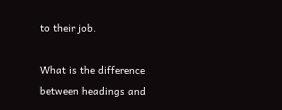to their job.

What is the difference between headings and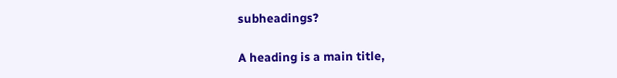subheadings?

A heading is a main title,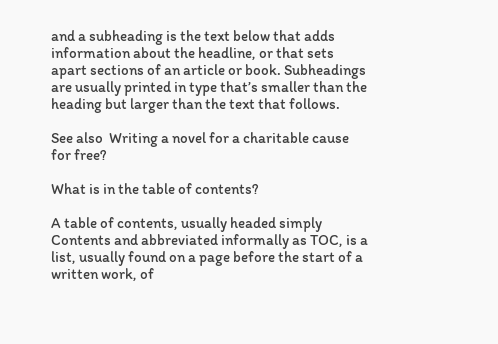and a subheading is the text below that adds information about the headline, or that sets apart sections of an article or book. Subheadings are usually printed in type that’s smaller than the heading but larger than the text that follows.

See also  Writing a novel for a charitable cause for free?

What is in the table of contents?

A table of contents, usually headed simply Contents and abbreviated informally as TOC, is a list, usually found on a page before the start of a written work, of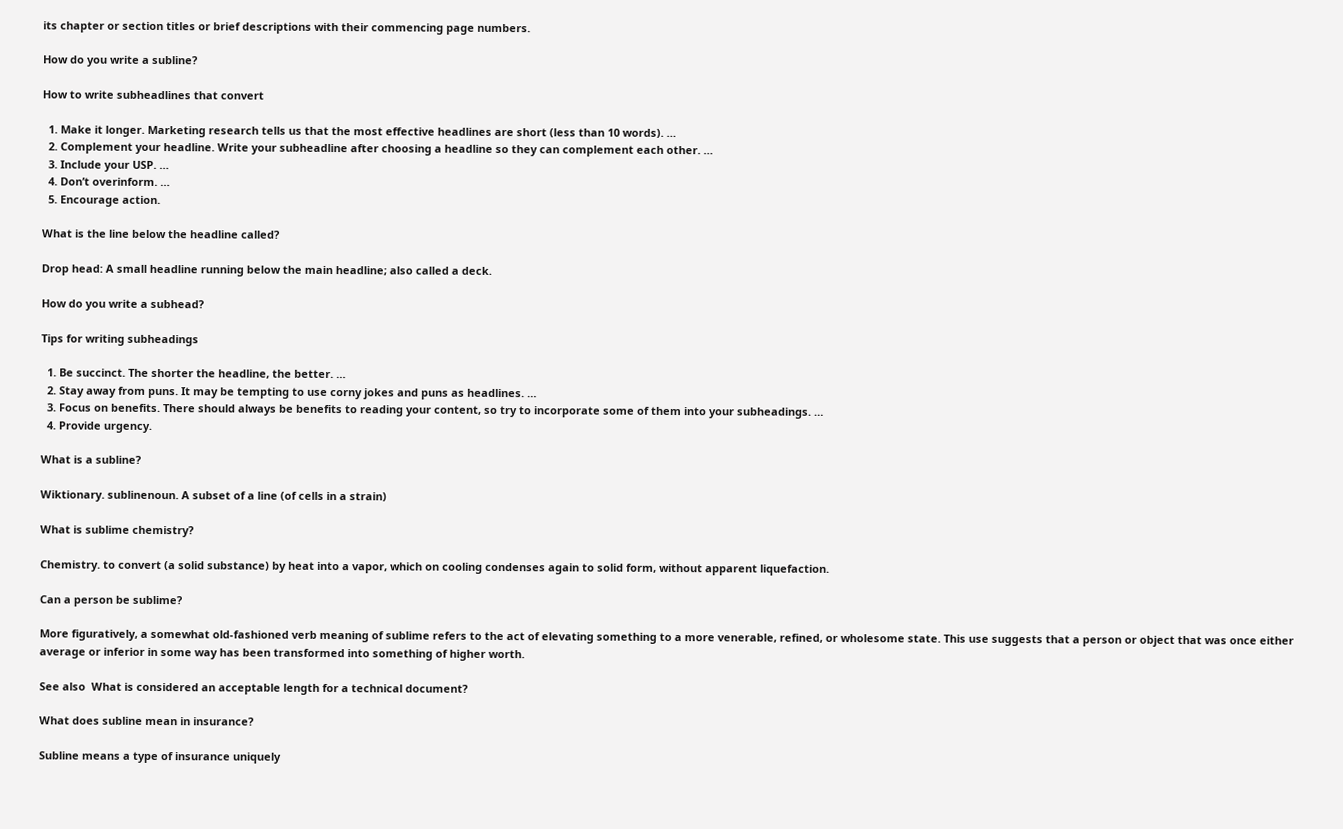its chapter or section titles or brief descriptions with their commencing page numbers.

How do you write a subline?

How to write subheadlines that convert

  1. Make it longer. Marketing research tells us that the most effective headlines are short (less than 10 words). …
  2. Complement your headline. Write your subheadline after choosing a headline so they can complement each other. …
  3. Include your USP. …
  4. Don’t overinform. …
  5. Encourage action.

What is the line below the headline called?

Drop head: A small headline running below the main headline; also called a deck.

How do you write a subhead?

Tips for writing subheadings

  1. Be succinct. The shorter the headline, the better. …
  2. Stay away from puns. It may be tempting to use corny jokes and puns as headlines. …
  3. Focus on benefits. There should always be benefits to reading your content, so try to incorporate some of them into your subheadings. …
  4. Provide urgency.

What is a subline?

Wiktionary. sublinenoun. A subset of a line (of cells in a strain)

What is sublime chemistry?

Chemistry. to convert (a solid substance) by heat into a vapor, which on cooling condenses again to solid form, without apparent liquefaction.

Can a person be sublime?

More figuratively, a somewhat old-fashioned verb meaning of sublime refers to the act of elevating something to a more venerable, refined, or wholesome state. This use suggests that a person or object that was once either average or inferior in some way has been transformed into something of higher worth.

See also  What is considered an acceptable length for a technical document?

What does subline mean in insurance?

Subline means a type of insurance uniquely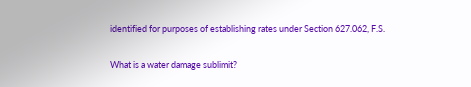identified for purposes of establishing rates under Section 627.062, F.S.

What is a water damage sublimit?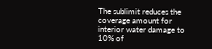The sublimit reduces the coverage amount for interior water damage to 10% of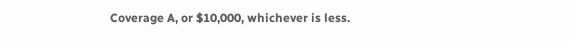Coverage A, or $10,000, whichever is less.